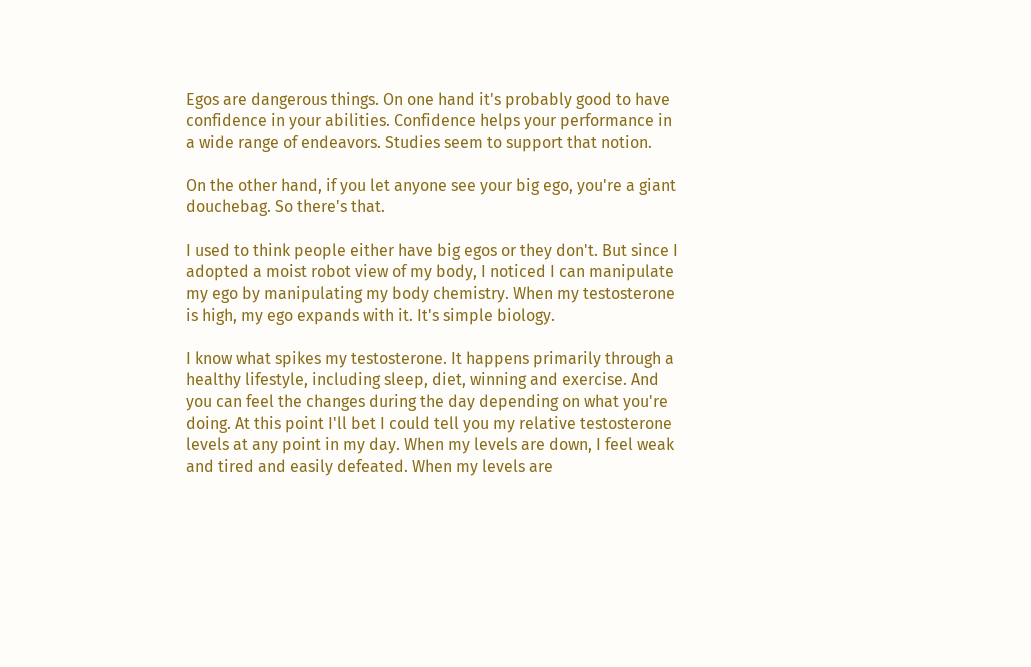Egos are dangerous things. On one hand it's probably good to have confidence in your abilities. Confidence helps your performance in a wide range of endeavors. Studies seem to support that notion.

On the other hand, if you let anyone see your big ego, you're a giant douchebag. So there's that.

I used to think people either have big egos or they don't. But since I adopted a moist robot view of my body, I noticed I can manipulate my ego by manipulating my body chemistry. When my testosterone is high, my ego expands with it. It's simple biology.

I know what spikes my testosterone. It happens primarily through a healthy lifestyle, including sleep, diet, winning and exercise. And you can feel the changes during the day depending on what you're doing. At this point I'll bet I could tell you my relative testosterone levels at any point in my day. When my levels are down, I feel weak and tired and easily defeated. When my levels are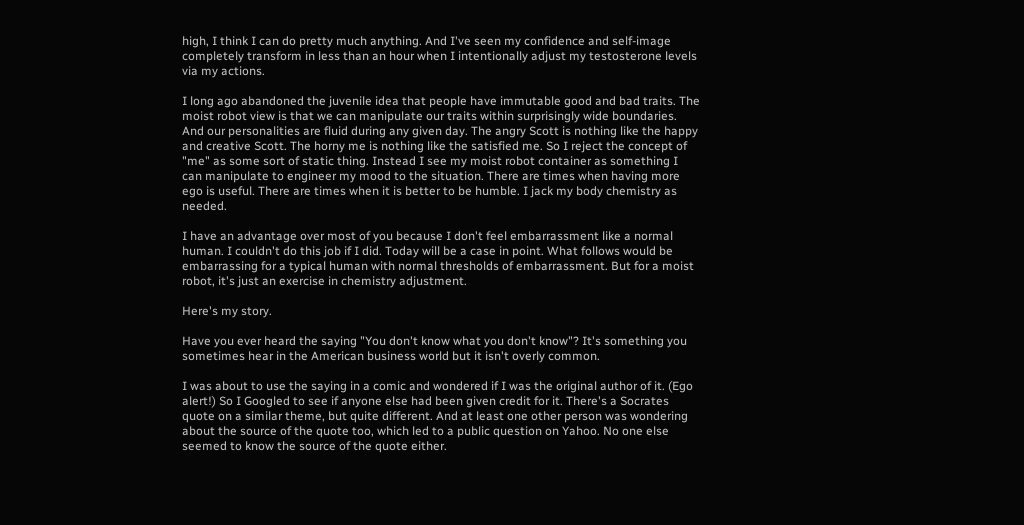high, I think I can do pretty much anything. And I've seen my confidence and self-image completely transform in less than an hour when I intentionally adjust my testosterone levels via my actions.

I long ago abandoned the juvenile idea that people have immutable good and bad traits. The moist robot view is that we can manipulate our traits within surprisingly wide boundaries. And our personalities are fluid during any given day. The angry Scott is nothing like the happy and creative Scott. The horny me is nothing like the satisfied me. So I reject the concept of "me" as some sort of static thing. Instead I see my moist robot container as something I can manipulate to engineer my mood to the situation. There are times when having more ego is useful. There are times when it is better to be humble. I jack my body chemistry as needed.

I have an advantage over most of you because I don't feel embarrassment like a normal human. I couldn't do this job if I did. Today will be a case in point. What follows would be embarrassing for a typical human with normal thresholds of embarrassment. But for a moist robot, it's just an exercise in chemistry adjustment.

Here's my story.

Have you ever heard the saying "You don't know what you don't know"? It's something you sometimes hear in the American business world but it isn't overly common.

I was about to use the saying in a comic and wondered if I was the original author of it. (Ego alert!) So I Googled to see if anyone else had been given credit for it. There's a Socrates quote on a similar theme, but quite different. And at least one other person was wondering about the source of the quote too, which led to a public question on Yahoo. No one else seemed to know the source of the quote either.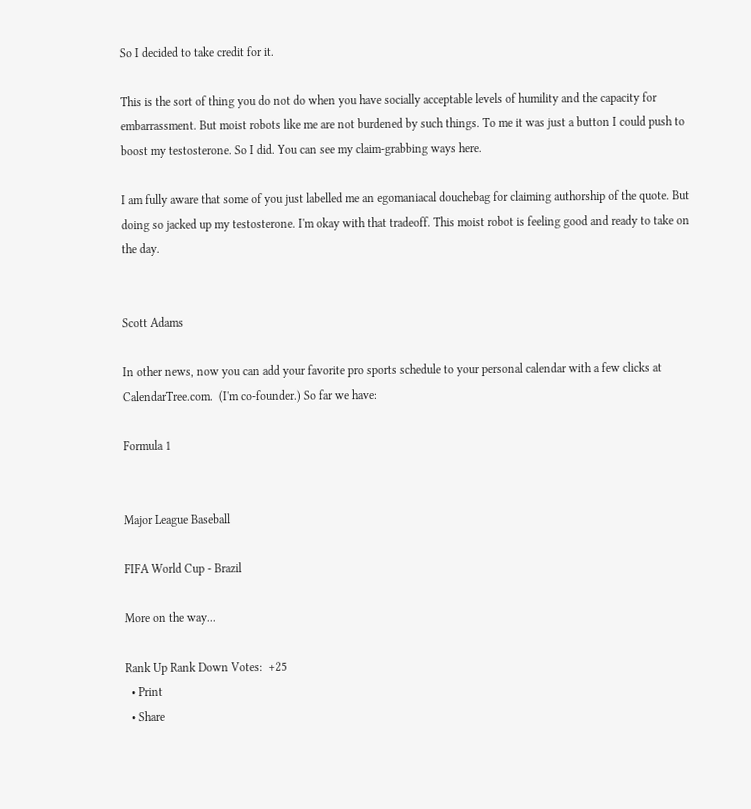So I decided to take credit for it.

This is the sort of thing you do not do when you have socially acceptable levels of humility and the capacity for embarrassment. But moist robots like me are not burdened by such things. To me it was just a button I could push to boost my testosterone. So I did. You can see my claim-grabbing ways here.

I am fully aware that some of you just labelled me an egomaniacal douchebag for claiming authorship of the quote. But doing so jacked up my testosterone. I'm okay with that tradeoff. This moist robot is feeling good and ready to take on the day.


Scott Adams

In other news, now you can add your favorite pro sports schedule to your personal calendar with a few clicks at CalendarTree.com.  (I'm co-founder.) So far we have:

Formula 1


Major League Baseball

FIFA World Cup - Brazil

More on the way...

Rank Up Rank Down Votes:  +25
  • Print
  • Share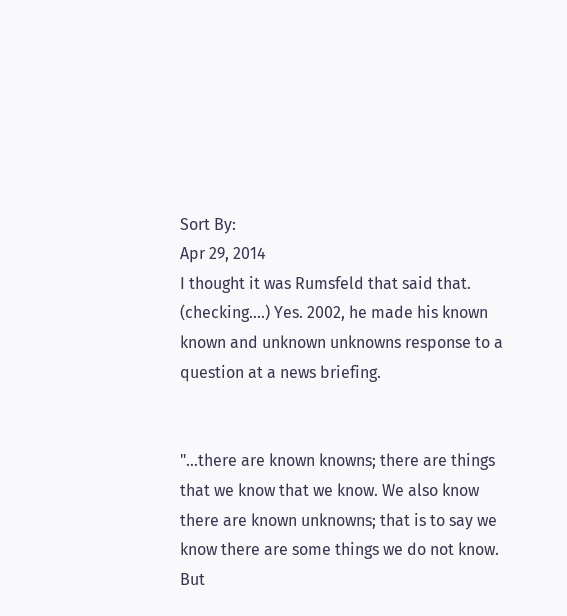Sort By:
Apr 29, 2014
I thought it was Rumsfeld that said that. (checking....) Yes. 2002, he made his known known and unknown unknowns response to a question at a news briefing.


"...there are known knowns; there are things that we know that we know. We also know there are known unknowns; that is to say we know there are some things we do not know. But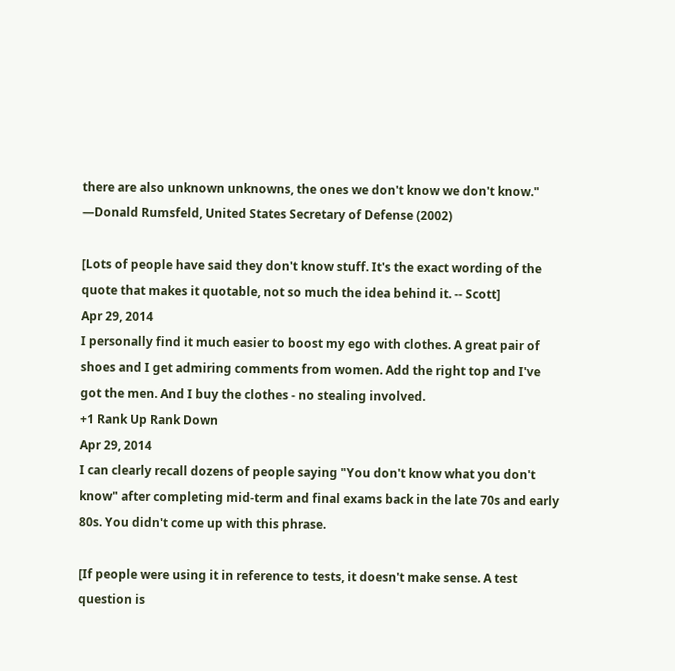there are also unknown unknowns, the ones we don't know we don't know."
—Donald Rumsfeld, United States Secretary of Defense (2002)

[Lots of people have said they don't know stuff. It's the exact wording of the quote that makes it quotable, not so much the idea behind it. -- Scott]
Apr 29, 2014
I personally find it much easier to boost my ego with clothes. A great pair of shoes and I get admiring comments from women. Add the right top and I've got the men. And I buy the clothes - no stealing involved.
+1 Rank Up Rank Down
Apr 29, 2014
I can clearly recall dozens of people saying "You don't know what you don't know" after completing mid-term and final exams back in the late 70s and early 80s. You didn't come up with this phrase.

[If people were using it in reference to tests, it doesn't make sense. A test question is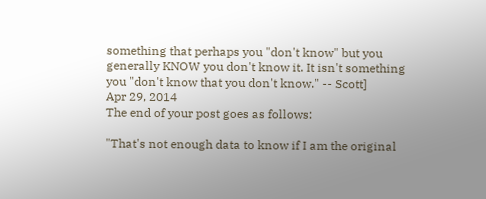something that perhaps you "don't know" but you generally KNOW you don't know it. It isn't something you "don't know that you don't know." -- Scott]
Apr 29, 2014
The end of your post goes as follows:

"That's not enough data to know if I am the original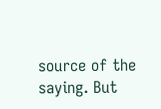source of the saying. But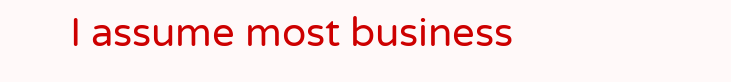I assume most business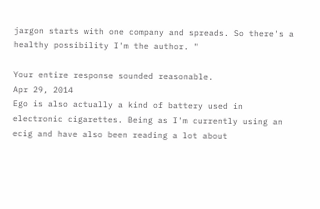jargon starts with one company and spreads. So there's a healthy possibility I'm the author. "

Your entire response sounded reasonable.
Apr 29, 2014
Ego is also actually a kind of battery used in electronic cigarettes. Being as I'm currently using an ecig and have also been reading a lot about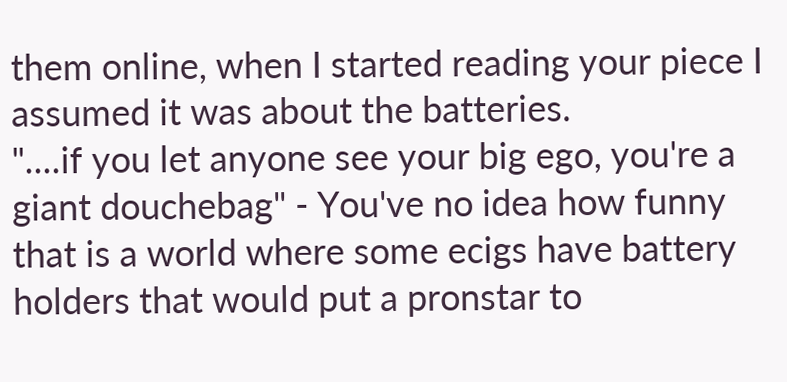them online, when I started reading your piece I assumed it was about the batteries.
"....if you let anyone see your big ego, you're a giant douchebag" - You've no idea how funny that is a world where some ecigs have battery holders that would put a pronstar to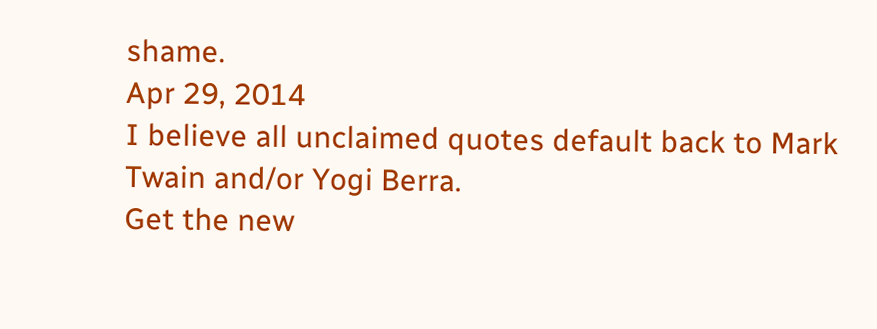shame.
Apr 29, 2014
I believe all unclaimed quotes default back to Mark Twain and/or Yogi Berra.
Get the new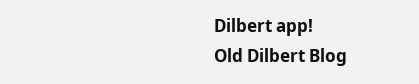Dilbert app!
Old Dilbert Blog